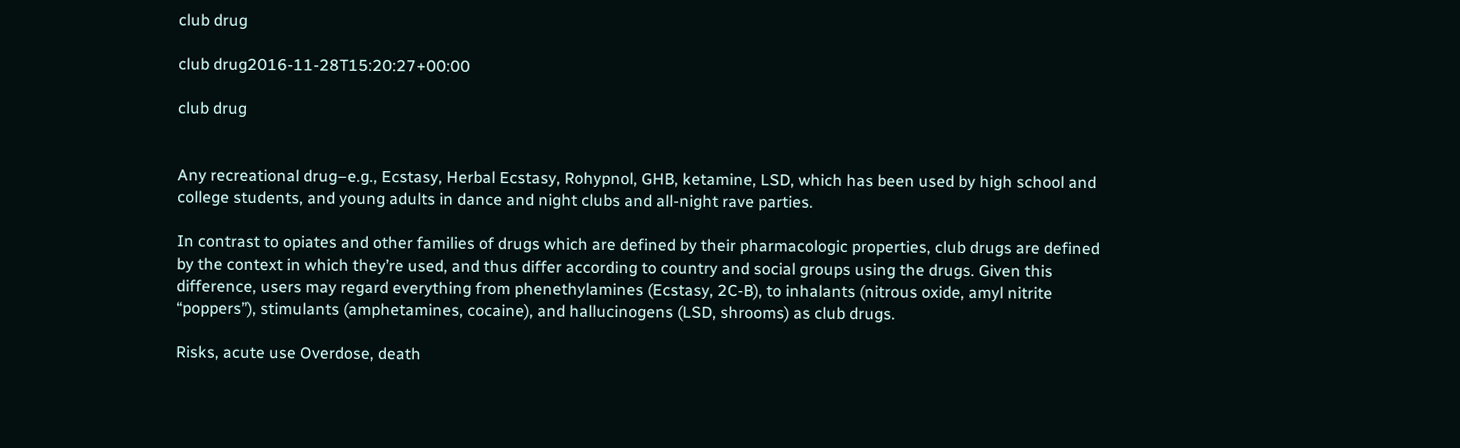club drug

club drug2016-11-28T15:20:27+00:00

club drug


Any recreational drug–e.g., Ecstasy, Herbal Ecstasy, Rohypnol, GHB, ketamine, LSD, which has been used by high school and college students, and young adults in dance and night clubs and all-night rave parties.

In contrast to opiates and other families of drugs which are defined by their pharmacologic properties, club drugs are defined by the context in which they’re used, and thus differ according to country and social groups using the drugs. Given this difference, users may regard everything from phenethylamines (Ecstasy, 2C-B), to inhalants (nitrous oxide, amyl nitrite “poppers”), stimulants (amphetamines, cocaine), and hallucinogens (LSD, shrooms) as club drugs.

Risks, acute use Overdose, death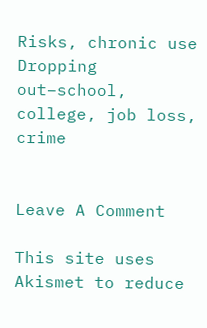Risks, chronic use Dropping out–school, college, job loss, crime


Leave A Comment

This site uses Akismet to reduce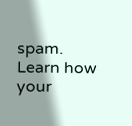spam. Learn how your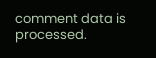comment data is processed.